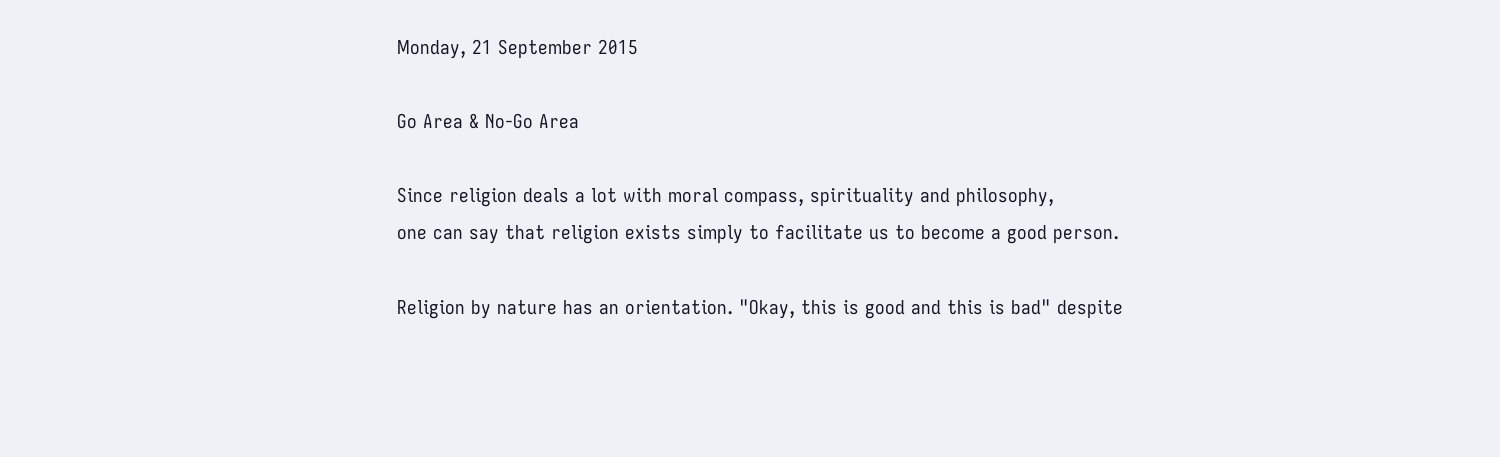Monday, 21 September 2015

Go Area & No-Go Area

Since religion deals a lot with moral compass, spirituality and philosophy,
one can say that religion exists simply to facilitate us to become a good person.

Religion by nature has an orientation. "Okay, this is good and this is bad" despite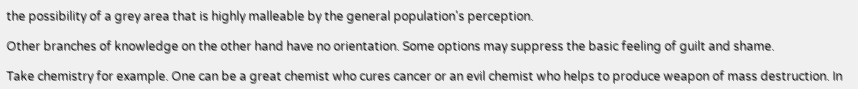the possibility of a grey area that is highly malleable by the general population's perception.

Other branches of knowledge on the other hand have no orientation. Some options may suppress the basic feeling of guilt and shame.

Take chemistry for example. One can be a great chemist who cures cancer or an evil chemist who helps to produce weapon of mass destruction. In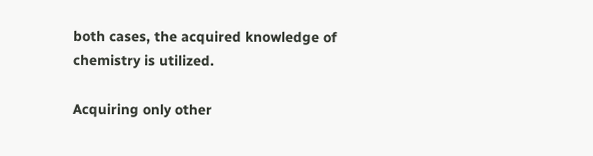both cases, the acquired knowledge of chemistry is utilized.

Acquiring only other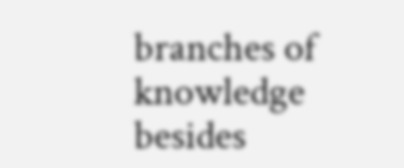branches of knowledge besides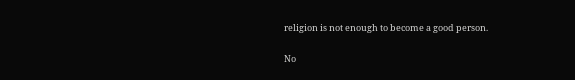religion is not enough to become a good person.

No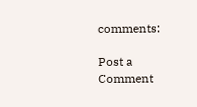comments:

Post a Comment